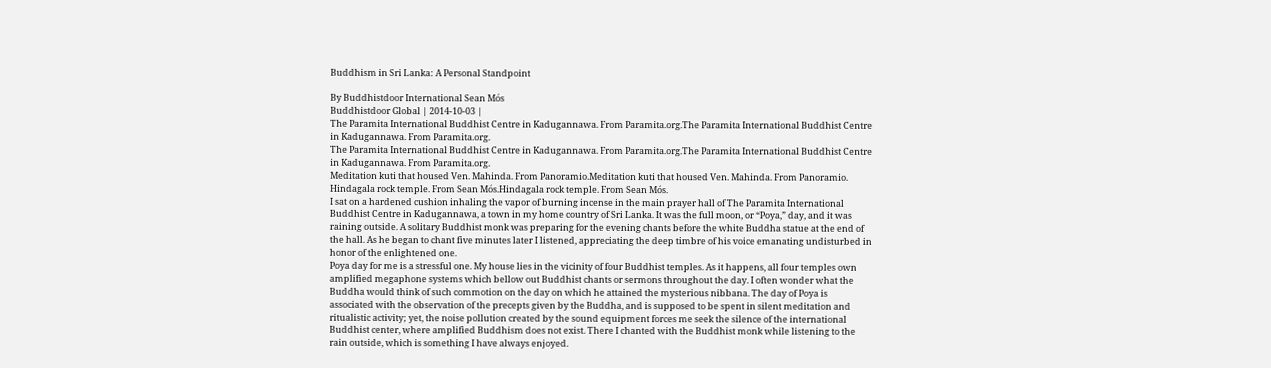Buddhism in Sri Lanka: A Personal Standpoint

By Buddhistdoor International Sean Mós
Buddhistdoor Global | 2014-10-03 |
The Paramita International Buddhist Centre in Kadugannawa. From Paramita.org.The Paramita International Buddhist Centre in Kadugannawa. From Paramita.org.
The Paramita International Buddhist Centre in Kadugannawa. From Paramita.org.The Paramita International Buddhist Centre in Kadugannawa. From Paramita.org.
Meditation kuti that housed Ven. Mahinda. From Panoramio.Meditation kuti that housed Ven. Mahinda. From Panoramio.
Hindagala rock temple. From Sean Mós.Hindagala rock temple. From Sean Mós.
I sat on a hardened cushion inhaling the vapor of burning incense in the main prayer hall of The Paramita International Buddhist Centre in Kadugannawa, a town in my home country of Sri Lanka. It was the full moon, or “Poya,” day, and it was raining outside. A solitary Buddhist monk was preparing for the evening chants before the white Buddha statue at the end of the hall. As he began to chant five minutes later I listened, appreciating the deep timbre of his voice emanating undisturbed in honor of the enlightened one.
Poya day for me is a stressful one. My house lies in the vicinity of four Buddhist temples. As it happens, all four temples own amplified megaphone systems which bellow out Buddhist chants or sermons throughout the day. I often wonder what the Buddha would think of such commotion on the day on which he attained the mysterious nibbana. The day of Poya is associated with the observation of the precepts given by the Buddha, and is supposed to be spent in silent meditation and ritualistic activity; yet, the noise pollution created by the sound equipment forces me seek the silence of the international Buddhist center, where amplified Buddhism does not exist. There I chanted with the Buddhist monk while listening to the rain outside, which is something I have always enjoyed.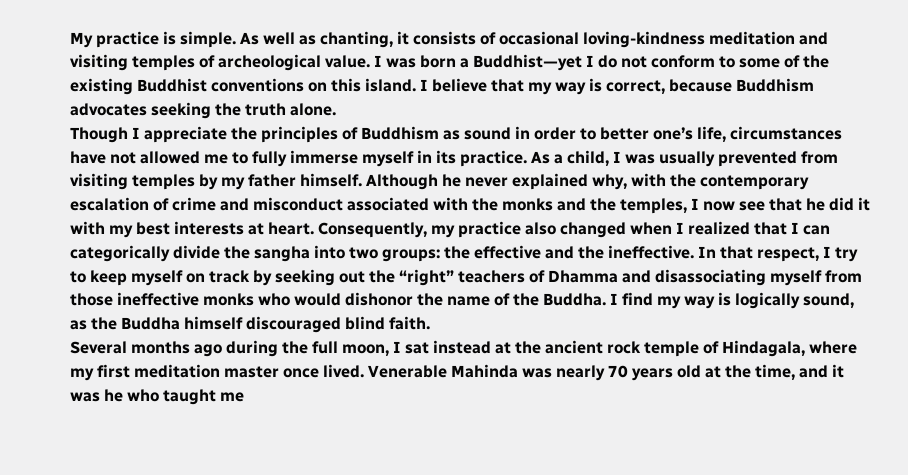My practice is simple. As well as chanting, it consists of occasional loving-kindness meditation and visiting temples of archeological value. I was born a Buddhist—yet I do not conform to some of the existing Buddhist conventions on this island. I believe that my way is correct, because Buddhism advocates seeking the truth alone.
Though I appreciate the principles of Buddhism as sound in order to better one’s life, circumstances have not allowed me to fully immerse myself in its practice. As a child, I was usually prevented from visiting temples by my father himself. Although he never explained why, with the contemporary escalation of crime and misconduct associated with the monks and the temples, I now see that he did it with my best interests at heart. Consequently, my practice also changed when I realized that I can categorically divide the sangha into two groups: the effective and the ineffective. In that respect, I try to keep myself on track by seeking out the “right” teachers of Dhamma and disassociating myself from those ineffective monks who would dishonor the name of the Buddha. I find my way is logically sound, as the Buddha himself discouraged blind faith.
Several months ago during the full moon, I sat instead at the ancient rock temple of Hindagala, where my first meditation master once lived. Venerable Mahinda was nearly 70 years old at the time, and it was he who taught me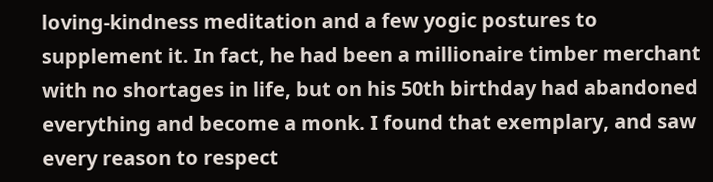loving-kindness meditation and a few yogic postures to supplement it. In fact, he had been a millionaire timber merchant with no shortages in life, but on his 50th birthday had abandoned everything and become a monk. I found that exemplary, and saw every reason to respect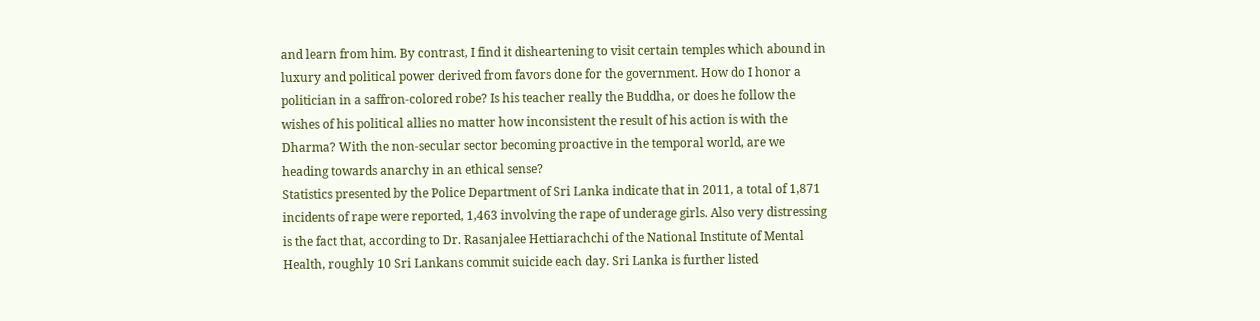and learn from him. By contrast, I find it disheartening to visit certain temples which abound in luxury and political power derived from favors done for the government. How do I honor a politician in a saffron-colored robe? Is his teacher really the Buddha, or does he follow the wishes of his political allies no matter how inconsistent the result of his action is with the Dharma? With the non-secular sector becoming proactive in the temporal world, are we heading towards anarchy in an ethical sense?
Statistics presented by the Police Department of Sri Lanka indicate that in 2011, a total of 1,871 incidents of rape were reported, 1,463 involving the rape of underage girls. Also very distressing is the fact that, according to Dr. Rasanjalee Hettiarachchi of the National Institute of Mental Health, roughly 10 Sri Lankans commit suicide each day. Sri Lanka is further listed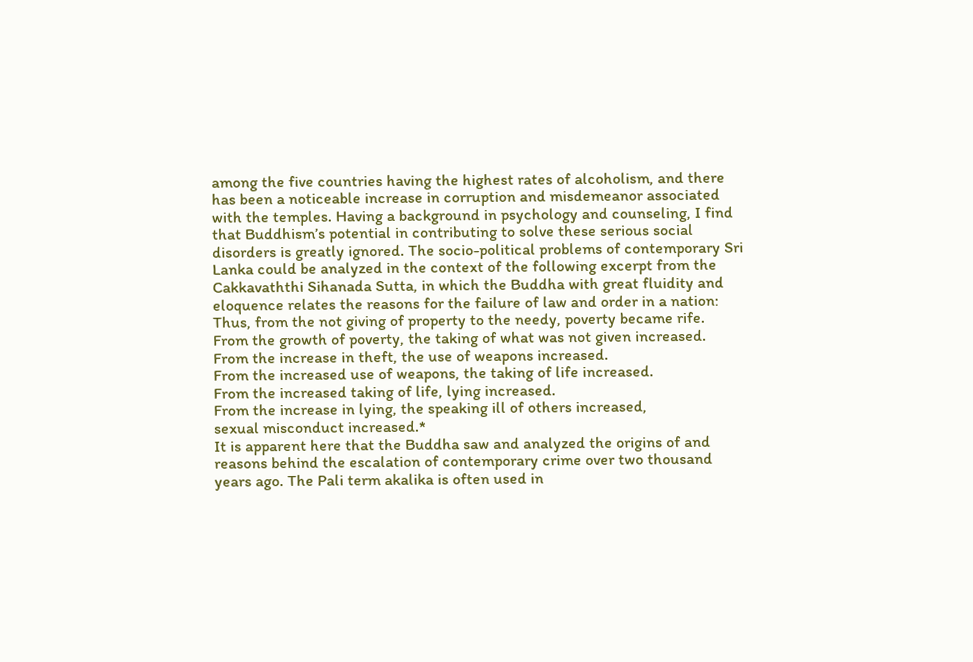among the five countries having the highest rates of alcoholism, and there has been a noticeable increase in corruption and misdemeanor associated with the temples. Having a background in psychology and counseling, I find that Buddhism’s potential in contributing to solve these serious social disorders is greatly ignored. The socio-political problems of contemporary Sri Lanka could be analyzed in the context of the following excerpt from the Cakkavaththi Sihanada Sutta, in which the Buddha with great fluidity and eloquence relates the reasons for the failure of law and order in a nation:
Thus, from the not giving of property to the needy, poverty became rife.
From the growth of poverty, the taking of what was not given increased.
From the increase in theft, the use of weapons increased.
From the increased use of weapons, the taking of life increased.
From the increased taking of life, lying increased.
From the increase in lying, the speaking ill of others increased,
sexual misconduct increased.*
It is apparent here that the Buddha saw and analyzed the origins of and reasons behind the escalation of contemporary crime over two thousand years ago. The Pali term akalika is often used in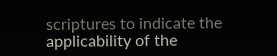scriptures to indicate the applicability of the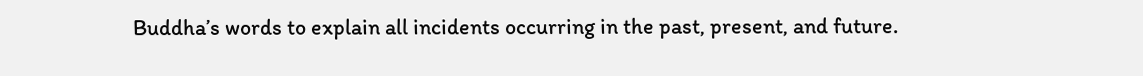Buddha’s words to explain all incidents occurring in the past, present, and future.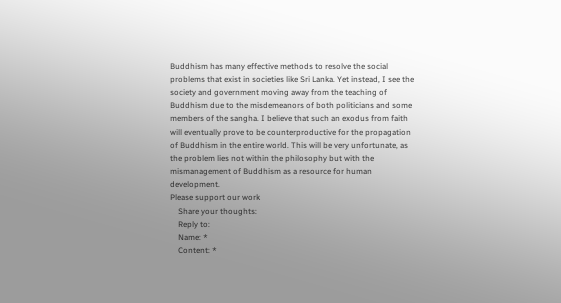Buddhism has many effective methods to resolve the social problems that exist in societies like Sri Lanka. Yet instead, I see the society and government moving away from the teaching of Buddhism due to the misdemeanors of both politicians and some members of the sangha. I believe that such an exodus from faith will eventually prove to be counterproductive for the propagation of Buddhism in the entire world. This will be very unfortunate, as the problem lies not within the philosophy but with the mismanagement of Buddhism as a resource for human development.
Please support our work
    Share your thoughts:
    Reply to:
    Name: *
    Content: *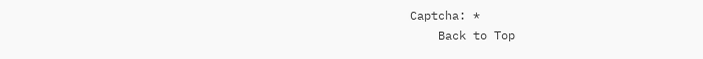Captcha: *
    Back to Top